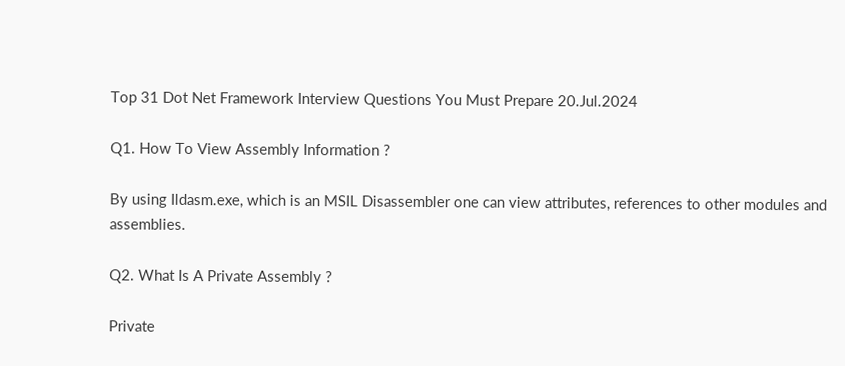Top 31 Dot Net Framework Interview Questions You Must Prepare 20.Jul.2024

Q1. How To View Assembly Information ?

By using Ildasm.exe, which is an MSIL Disassembler one can view attributes, references to other modules and assemblies.

Q2. What Is A Private Assembly ?

Private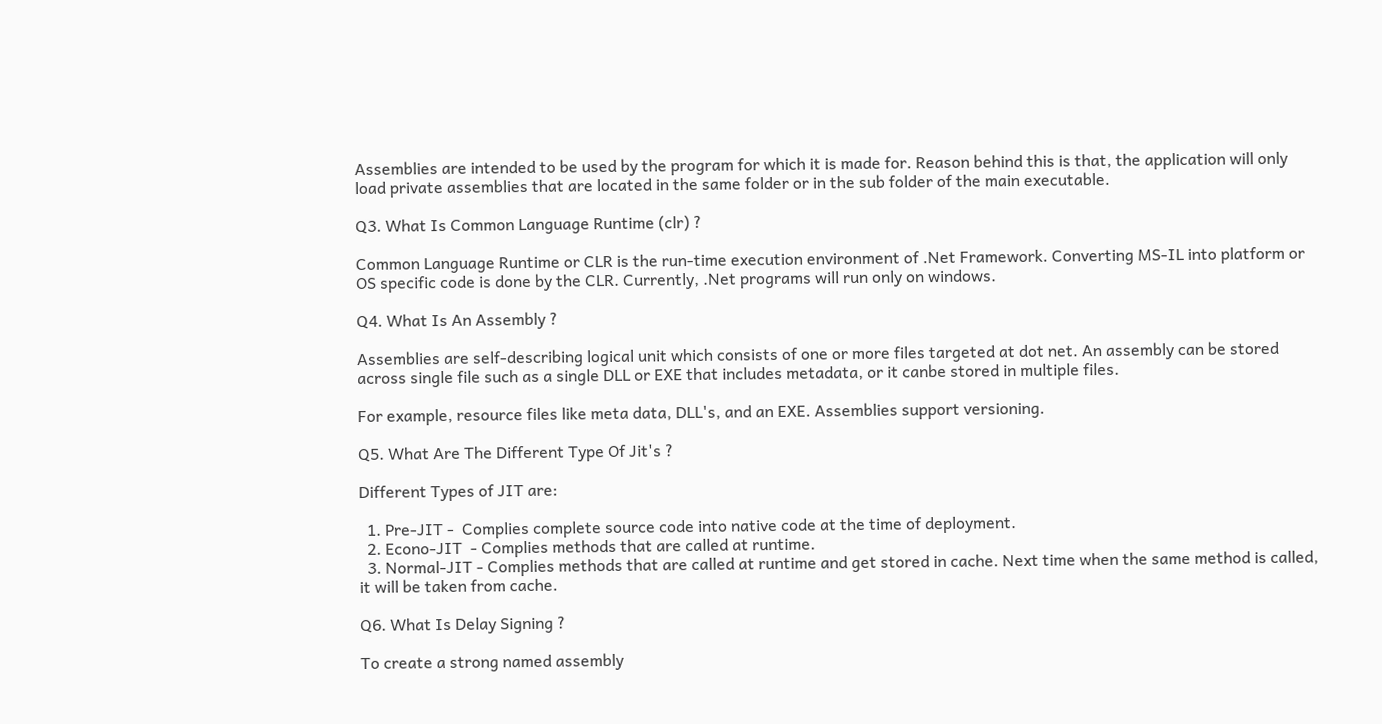Assemblies are intended to be used by the program for which it is made for. Reason behind this is that, the application will only load private assemblies that are located in the same folder or in the sub folder of the main executable.

Q3. What Is Common Language Runtime (clr) ?

Common Language Runtime or CLR is the run-time execution environment of .Net Framework. Converting MS-IL into platform or OS specific code is done by the CLR. Currently, .Net programs will run only on windows.

Q4. What Is An Assembly ?

Assemblies are self-describing logical unit which consists of one or more files targeted at dot net. An assembly can be stored across single file such as a single DLL or EXE that includes metadata, or it canbe stored in multiple files.

For example, resource files like meta data, DLL's, and an EXE. Assemblies support versioning.

Q5. What Are The Different Type Of Jit's ?

Different Types of JIT are:

  1. Pre-JIT -  Complies complete source code into native code at the time of deployment.
  2. Econo-JIT  - Complies methods that are called at runtime.
  3. Normal-JIT - Complies methods that are called at runtime and get stored in cache. Next time when the same method is called, it will be taken from cache.

Q6. What Is Delay Signing ?

To create a strong named assembly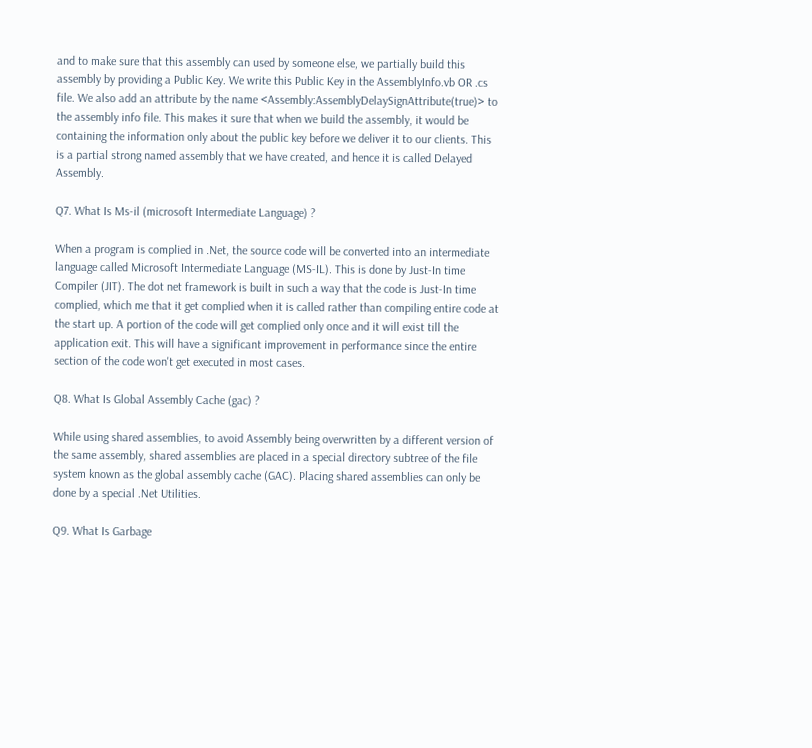and to make sure that this assembly can used by someone else, we partially build this assembly by providing a Public Key. We write this Public Key in the AssemblyInfo.vb OR .cs file. We also add an attribute by the name <Assembly:AssemblyDelaySignAttribute(true)> to the assembly info file. This makes it sure that when we build the assembly, it would be containing the information only about the public key before we deliver it to our clients. This is a partial strong named assembly that we have created, and hence it is called Delayed Assembly.

Q7. What Is Ms-il (microsoft Intermediate Language) ?

When a program is complied in .Net, the source code will be converted into an intermediate language called Microsoft Intermediate Language (MS-IL). This is done by Just-In time Compiler (JIT). The dot net framework is built in such a way that the code is Just-In time complied, which me that it get complied when it is called rather than compiling entire code at the start up. A portion of the code will get complied only once and it will exist till the application exit. This will have a significant improvement in performance since the entire section of the code won't get executed in most cases.

Q8. What Is Global Assembly Cache (gac) ?

While using shared assemblies, to avoid Assembly being overwritten by a different version of the same assembly, shared assemblies are placed in a special directory subtree of the file system known as the global assembly cache (GAC). Placing shared assemblies can only be done by a special .Net Utilities.

Q9. What Is Garbage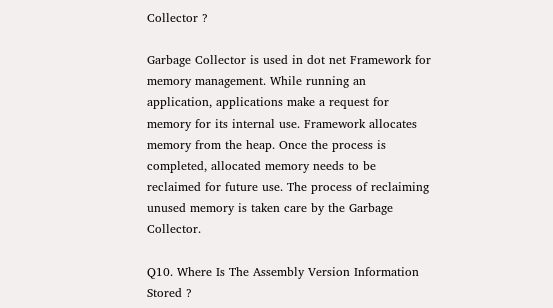Collector ?

Garbage Collector is used in dot net Framework for memory management. While running an application, applications make a request for memory for its internal use. Framework allocates memory from the heap. Once the process is completed, allocated memory needs to be reclaimed for future use. The process of reclaiming unused memory is taken care by the Garbage Collector.

Q10. Where Is The Assembly Version Information Stored ?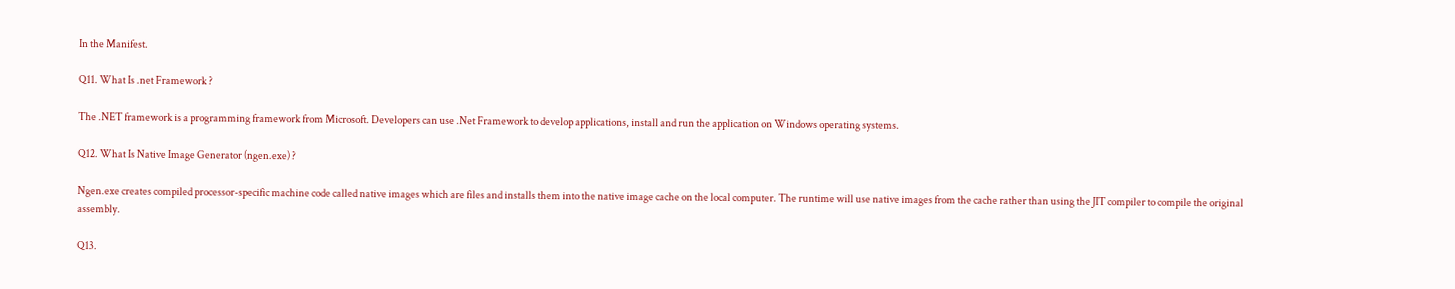In the Manifest.

Q11. What Is .net Framework ?

The .NET framework is a programming framework from Microsoft. Developers can use .Net Framework to develop applications, install and run the application on Windows operating systems.

Q12. What Is Native Image Generator (ngen.exe) ?

Ngen.exe creates compiled processor-specific machine code called native images which are files and installs them into the native image cache on the local computer. The runtime will use native images from the cache rather than using the JIT compiler to compile the original assembly.

Q13.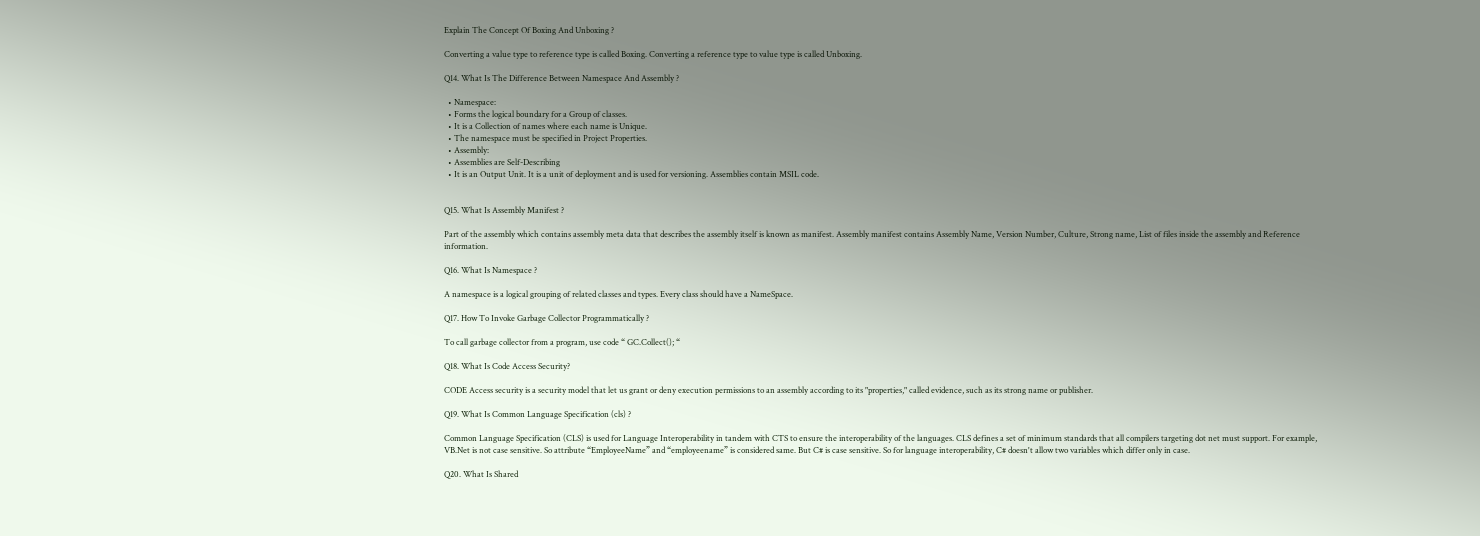Explain The Concept Of Boxing And Unboxing ?

Converting a value type to reference type is called Boxing. Converting a reference type to value type is called Unboxing.

Q14. What Is The Difference Between Namespace And Assembly ?

  • Namespace:
  • Forms the logical boundary for a Group of classes.
  • It is a Collection of names where each name is Unique.
  • The namespace must be specified in Project Properties.
  • Assembly:
  • Assemblies are Self-Describing
  • It is an Output Unit. It is a unit of deployment and is used for versioning. Assemblies contain MSIL code.


Q15. What Is Assembly Manifest ?

Part of the assembly which contains assembly meta data that describes the assembly itself is known as manifest. Assembly manifest contains Assembly Name, Version Number, Culture, Strong name, List of files inside the assembly and Reference information.

Q16. What Is Namespace ?

A namespace is a logical grouping of related classes and types. Every class should have a NameSpace.

Q17. How To Invoke Garbage Collector Programmatically ?

To call garbage collector from a program, use code “ GC.Collect(); “

Q18. What Is Code Access Security?

CODE Access security is a security model that let us grant or deny execution permissions to an assembly according to its "properties," called evidence, such as its strong name or publisher.

Q19. What Is Common Language Specification (cls) ?

Common Language Specification (CLS) is used for Language Interoperability in tandem with CTS to ensure the interoperability of the languages. CLS defines a set of minimum standards that all compilers targeting dot net must support. For example, VB.Net is not case sensitive. So attribute “EmployeeName” and “employeename” is considered same. But C# is case sensitive. So for language interoperability, C# doesn't allow two variables which differ only in case.

Q20. What Is Shared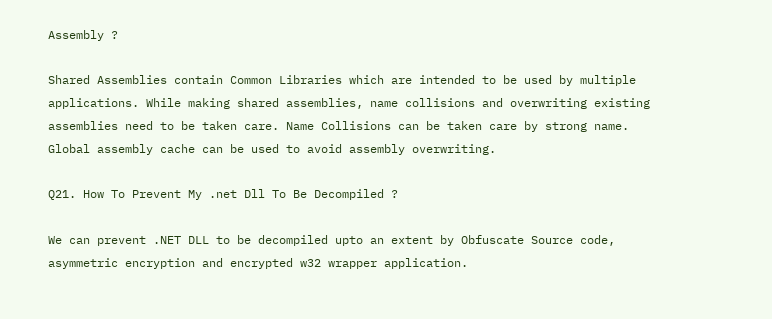Assembly ?

Shared Assemblies contain Common Libraries which are intended to be used by multiple applications. While making shared assemblies, name collisions and overwriting existing assemblies need to be taken care. Name Collisions can be taken care by strong name. Global assembly cache can be used to avoid assembly overwriting.

Q21. How To Prevent My .net Dll To Be Decompiled ?

We can prevent .NET DLL to be decompiled upto an extent by Obfuscate Source code, asymmetric encryption and encrypted w32 wrapper application.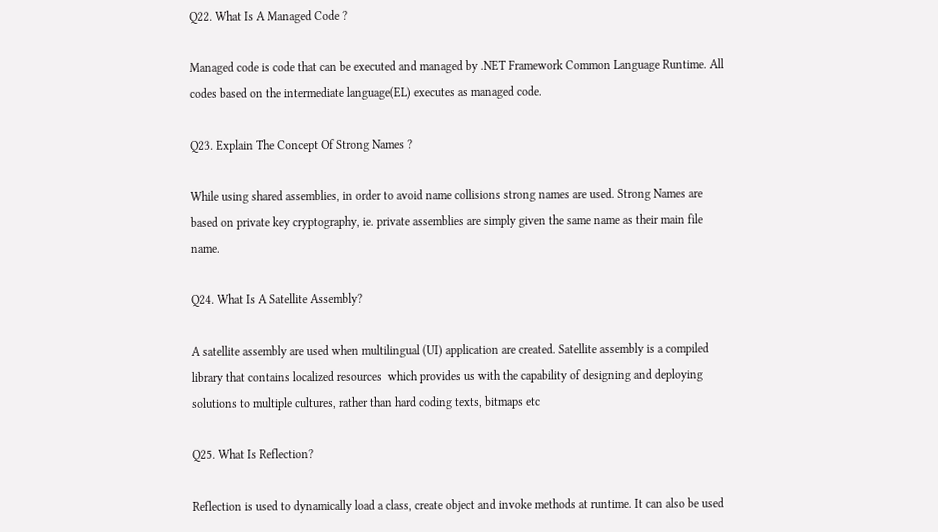Q22. What Is A Managed Code ?

Managed code is code that can be executed and managed by .NET Framework Common Language Runtime. All codes based on the intermediate language(EL) executes as managed code.

Q23. Explain The Concept Of Strong Names ?

While using shared assemblies, in order to avoid name collisions strong names are used. Strong Names are based on private key cryptography, ie. private assemblies are simply given the same name as their main file name.

Q24. What Is A Satellite Assembly?

A satellite assembly are used when multilingual (UI) application are created. Satellite assembly is a compiled library that contains localized resources  which provides us with the capability of designing and deploying solutions to multiple cultures, rather than hard coding texts, bitmaps etc

Q25. What Is Reflection?

Reflection is used to dynamically load a class, create object and invoke methods at runtime. It can also be used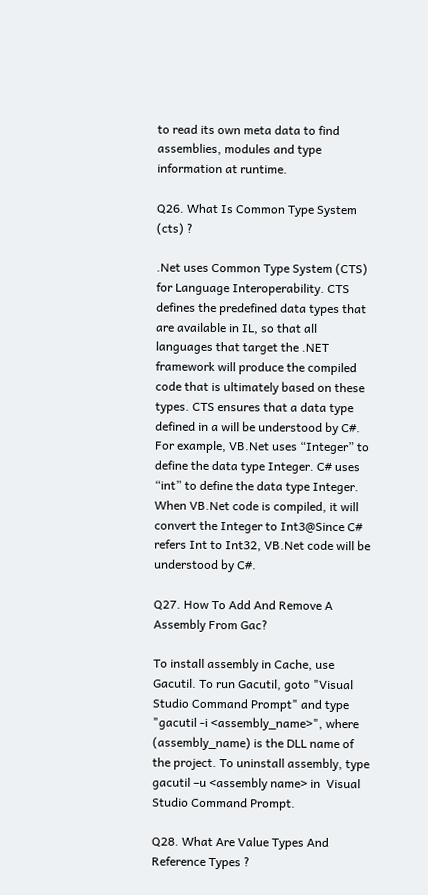to read its own meta data to find assemblies, modules and type information at runtime.

Q26. What Is Common Type System (cts) ?

.Net uses Common Type System (CTS) for Language Interoperability. CTS defines the predefined data types that are available in IL, so that all languages that target the .NET framework will produce the compiled code that is ultimately based on these types. CTS ensures that a data type defined in a will be understood by C#. For example, VB.Net uses “Integer” to define the data type Integer. C# uses  “int” to define the data type Integer. When VB.Net code is compiled, it will convert the Integer to Int3@Since C# refers Int to Int32, VB.Net code will be understood by C#.

Q27. How To Add And Remove A Assembly From Gac?

To install assembly in Cache, use  Gacutil. To run Gacutil, goto "Visual Studio Command Prompt" and type "gacutil -i <assembly_name>", where (assembly_name) is the DLL name of the project. To uninstall assembly, type gacutil –u <assembly name> in  Visual Studio Command Prompt.

Q28. What Are Value Types And Reference Types ?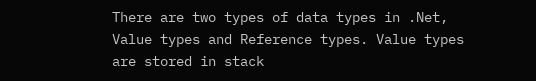There are two types of data types in .Net, Value types and Reference types. Value types are stored in stack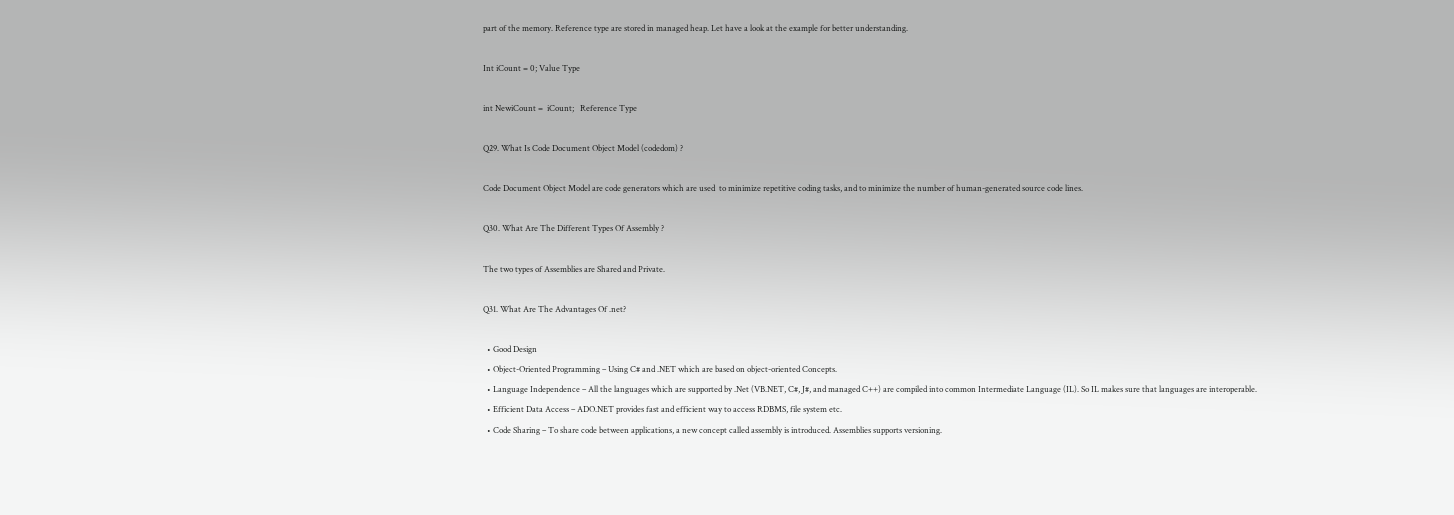part of the memory. Reference type are stored in managed heap. Let have a look at the example for better understanding.

Int iCount = 0; Value Type

int NewiCount =  iCount;   Reference Type

Q29. What Is Code Document Object Model (codedom) ?

Code Document Object Model are code generators which are used  to minimize repetitive coding tasks, and to minimize the number of human-generated source code lines.

Q30. What Are The Different Types Of Assembly ?

The two types of Assemblies are Shared and Private.

Q31. What Are The Advantages Of .net?

  • Good Design
  • Object-Oriented Programming – Using C# and .NET which are based on object-oriented Concepts.
  • Language Independence – All the languages which are supported by .Net (VB.NET, C#, J#, and managed C++) are compiled into common Intermediate Language (IL). So IL makes sure that languages are interoperable.
  • Efficient Data Access – ADO.NET provides fast and efficient way to access RDBMS, file system etc.
  • Code Sharing – To share code between applications, a new concept called assembly is introduced. Assemblies supports versioning.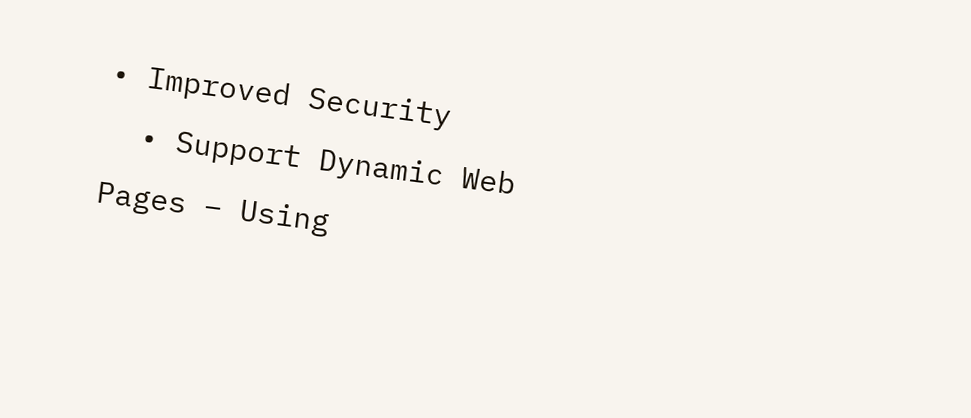• Improved Security
  • Support Dynamic Web Pages – Using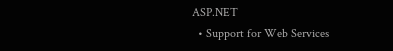ASP.NET
  • Support for Web Services